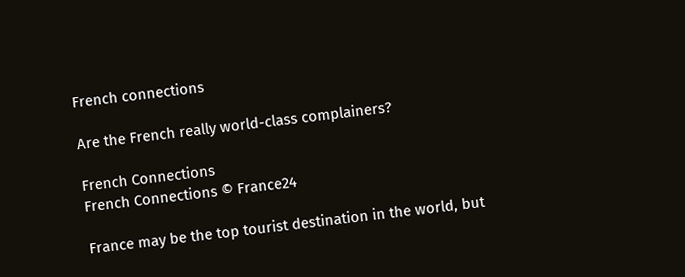French connections

Are the French really world-class complainers?

French Connections
French Connections © France24

France may be the top tourist destination in the world, but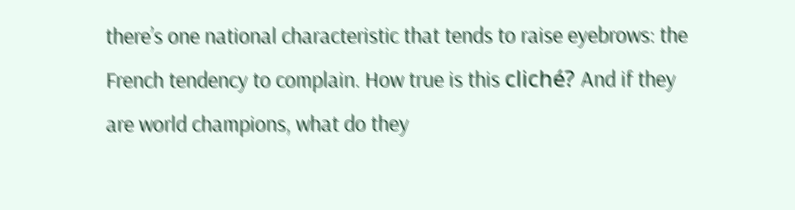there’s one national characteristic that tends to raise eyebrows: the French tendency to complain. How true is this cliché? And if they are world champions, what do they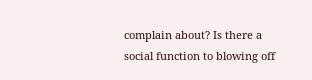complain about? Is there a social function to blowing off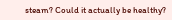steam? Could it actually be healthy?